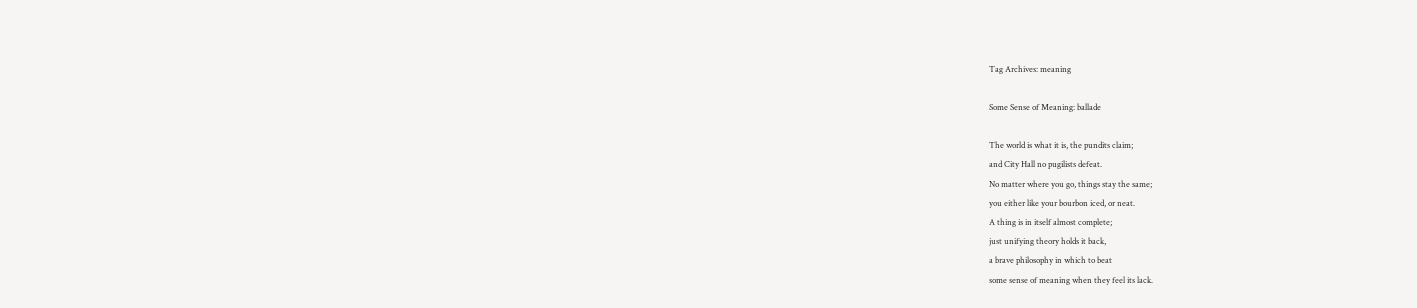Tag Archives: meaning

Some Sense of Meaning: ballade

The world is what it is, the pundits claim;
and City Hall no pugilists defeat.
No matter where you go, things stay the same;
you either like your bourbon iced, or neat.
A thing is in itself almost complete;
just unifying theory holds it back,
a brave philosophy in which to beat
some sense of meaning when they feel its lack.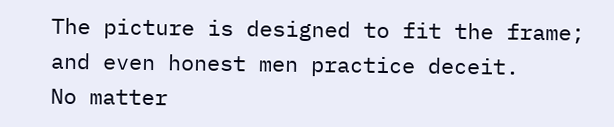The picture is designed to fit the frame;
and even honest men practice deceit.
No matter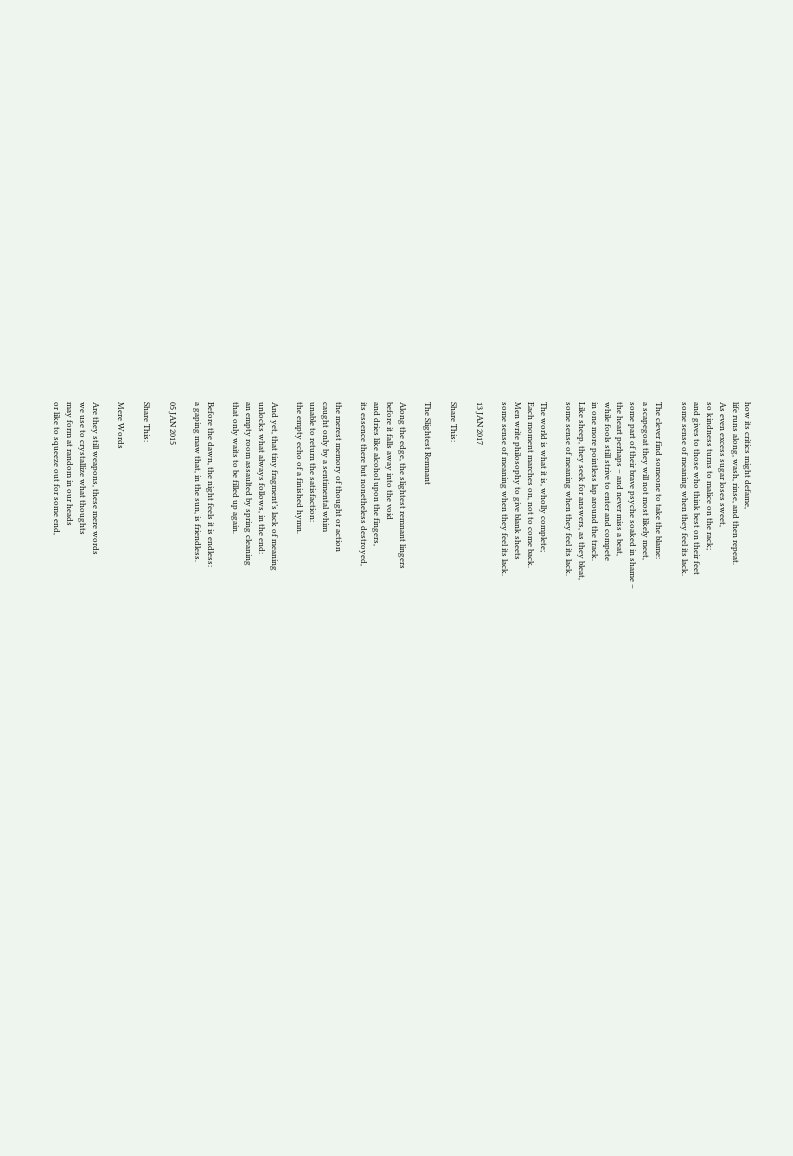how its critics might defame,
life runs along, wash, rinse, and then repeat.
As even excess sugar loses sweet,
so kindness turns to malice on the rack;
and gives to those who think best on their feet
some sense of meaning when they feel its lack.

The clever find someone to take the blame:
a scapegoat they will not most likely meet,
some part of their brave psyche soaked in shame –
the heart perhaps – and never miss a beat,
while fools still strive to enter and compete
in one more pointless lap around the track.
Like sheep, they seek for answers, as they bleat,
some sense of meaning when they feel its lack.

The world is what it is, wholly complete;
Each moment marches on, not to come back.
Men write philosophy to give blank sheets
some sense of meaning when they feel its lack.

13 JAN 2017

Share This:

The Slightest Remnant

Along the edge, the slightest remnant lingers
before it falls away into the void
and dries like alcohol upon the fingers,
its essence there but nonetheless destroyed,

the merest memory of thought or action
caught only by a sentimental whim
unable to return the satisfaction:
the empty echo of a finished hymn.

And yet, that tiny fragment’s lack of meaning
unlocks what always follows, in the end:
an empty room assaulted by spring cleaning
that only waits to be filled up again.

Before the dawn, the night feels it is endless:
a gaping maw that, in the sun, is friendless.

05 JAN 2015

Share This:

Mere Words

Are they still weapons, these mere words
we use to crystallize what thoughts
may form at random in our heads
or like to squeeze out for some end,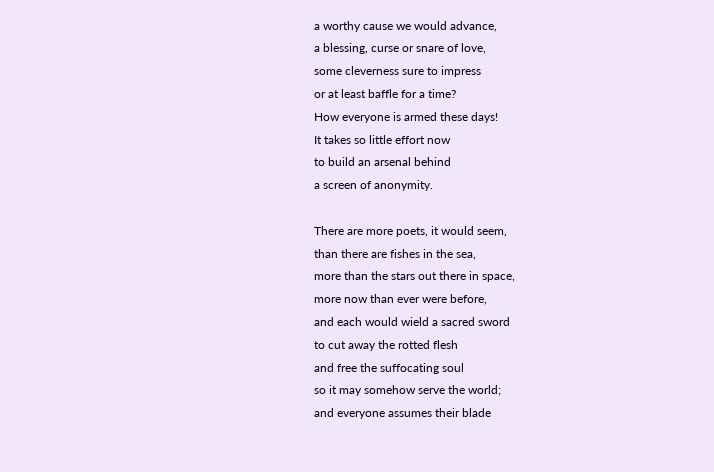a worthy cause we would advance,
a blessing, curse or snare of love,
some cleverness sure to impress
or at least baffle for a time?
How everyone is armed these days!
It takes so little effort now
to build an arsenal behind
a screen of anonymity.

There are more poets, it would seem,
than there are fishes in the sea,
more than the stars out there in space,
more now than ever were before,
and each would wield a sacred sword
to cut away the rotted flesh
and free the suffocating soul
so it may somehow serve the world;
and everyone assumes their blade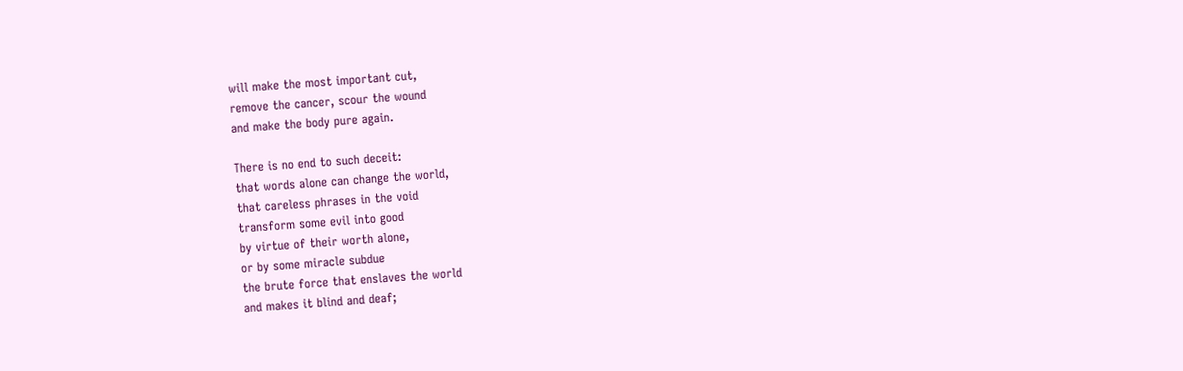will make the most important cut,
remove the cancer, scour the wound
and make the body pure again.

There is no end to such deceit:
that words alone can change the world,
that careless phrases in the void
transform some evil into good
by virtue of their worth alone,
or by some miracle subdue
the brute force that enslaves the world
and makes it blind and deaf;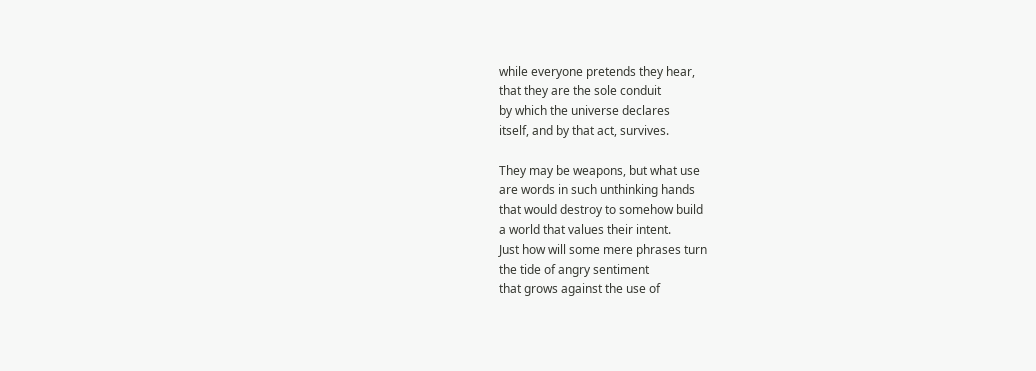while everyone pretends they hear,
that they are the sole conduit
by which the universe declares
itself, and by that act, survives.

They may be weapons, but what use
are words in such unthinking hands
that would destroy to somehow build
a world that values their intent.
Just how will some mere phrases turn
the tide of angry sentiment
that grows against the use of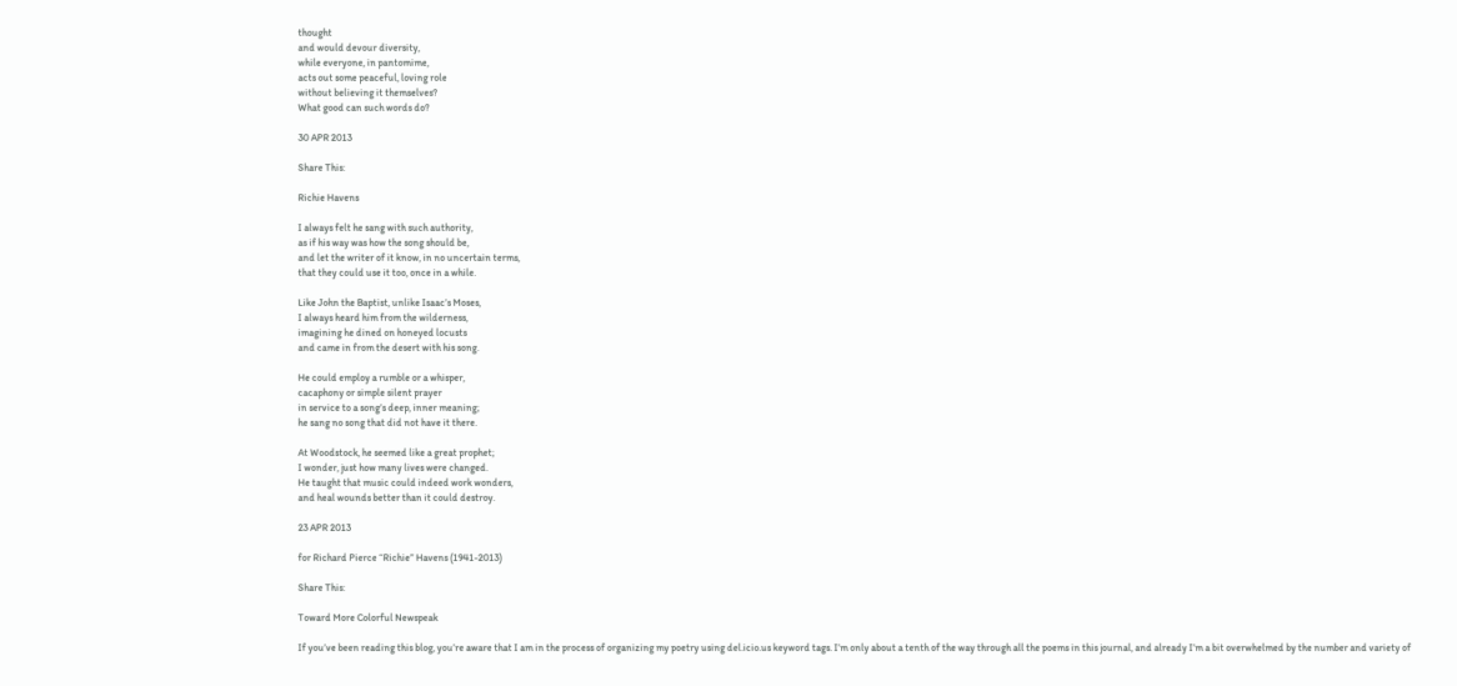thought
and would devour diversity,
while everyone, in pantomime,
acts out some peaceful, loving role
without believing it themselves?
What good can such words do?

30 APR 2013

Share This:

Richie Havens

I always felt he sang with such authority,
as if his way was how the song should be,
and let the writer of it know, in no uncertain terms,
that they could use it too, once in a while.

Like John the Baptist, unlike Isaac’s Moses,
I always heard him from the wilderness,
imagining he dined on honeyed locusts
and came in from the desert with his song.

He could employ a rumble or a whisper,
cacaphony or simple silent prayer
in service to a song’s deep, inner meaning;
he sang no song that did not have it there.

At Woodstock, he seemed like a great prophet;
I wonder, just how many lives were changed.
He taught that music could indeed work wonders,
and heal wounds better than it could destroy.

23 APR 2013

for Richard Pierce “Richie” Havens (1941-2013)

Share This:

Toward More Colorful Newspeak

If you’ve been reading this blog, you’re aware that I am in the process of organizing my poetry using del.icio.us keyword tags. I’m only about a tenth of the way through all the poems in this journal, and already I’m a bit overwhelmed by the number and variety of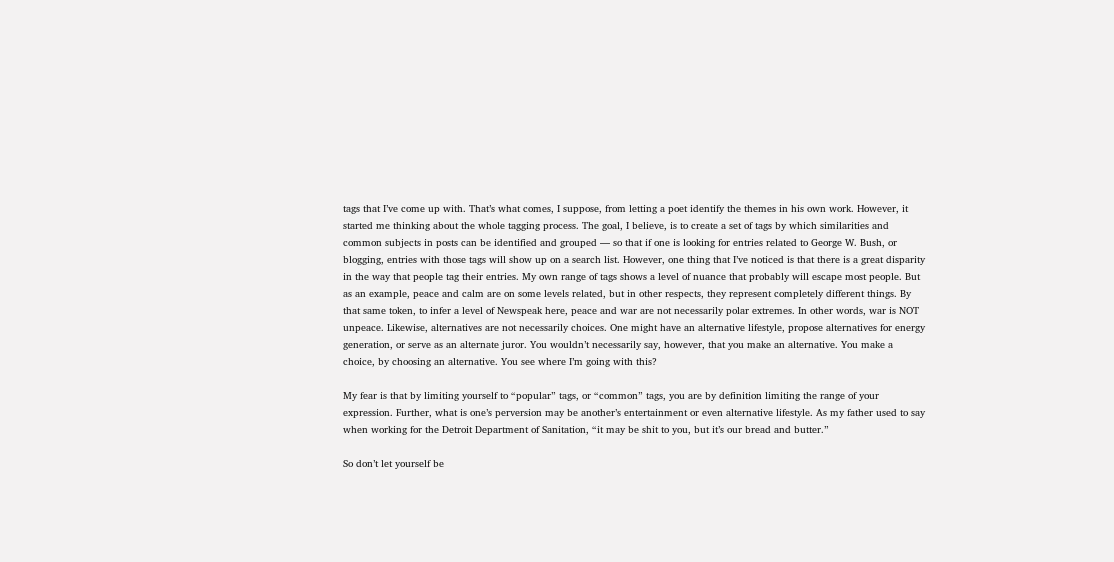tags that I’ve come up with. That’s what comes, I suppose, from letting a poet identify the themes in his own work. However, it started me thinking about the whole tagging process. The goal, I believe, is to create a set of tags by which similarities and common subjects in posts can be identified and grouped — so that if one is looking for entries related to George W. Bush, or blogging, entries with those tags will show up on a search list. However, one thing that I’ve noticed is that there is a great disparity in the way that people tag their entries. My own range of tags shows a level of nuance that probably will escape most people. But as an example, peace and calm are on some levels related, but in other respects, they represent completely different things. By that same token, to infer a level of Newspeak here, peace and war are not necessarily polar extremes. In other words, war is NOT unpeace. Likewise, alternatives are not necessarily choices. One might have an alternative lifestyle, propose alternatives for energy generation, or serve as an alternate juror. You wouldn’t necessarily say, however, that you make an alternative. You make a choice, by choosing an alternative. You see where I’m going with this?

My fear is that by limiting yourself to “popular” tags, or “common” tags, you are by definition limiting the range of your expression. Further, what is one’s perversion may be another’s entertainment or even alternative lifestyle. As my father used to say when working for the Detroit Department of Sanitation, “it may be shit to you, but it’s our bread and butter.”

So don’t let yourself be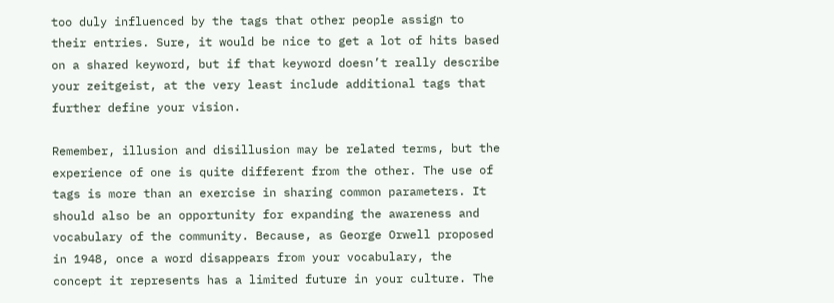too duly influenced by the tags that other people assign to their entries. Sure, it would be nice to get a lot of hits based on a shared keyword, but if that keyword doesn’t really describe your zeitgeist, at the very least include additional tags that further define your vision.

Remember, illusion and disillusion may be related terms, but the experience of one is quite different from the other. The use of tags is more than an exercise in sharing common parameters. It should also be an opportunity for expanding the awareness and vocabulary of the community. Because, as George Orwell proposed in 1948, once a word disappears from your vocabulary, the concept it represents has a limited future in your culture. The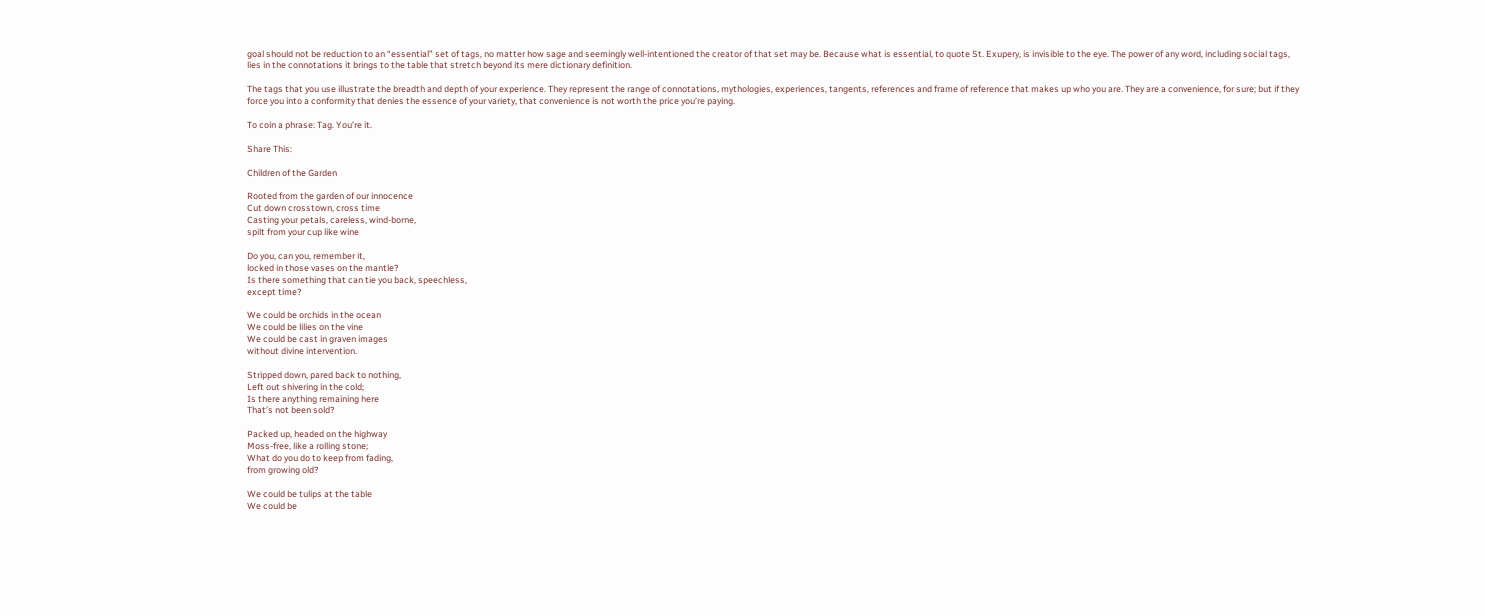goal should not be reduction to an “essential” set of tags, no matter how sage and seemingly well-intentioned the creator of that set may be. Because what is essential, to quote St. Exupery, is invisible to the eye. The power of any word, including social tags, lies in the connotations it brings to the table that stretch beyond its mere dictionary definition.

The tags that you use illustrate the breadth and depth of your experience. They represent the range of connotations, mythologies, experiences, tangents, references and frame of reference that makes up who you are. They are a convenience, for sure; but if they force you into a conformity that denies the essence of your variety, that convenience is not worth the price you’re paying.

To coin a phrase: Tag. You’re it.

Share This:

Children of the Garden

Rooted from the garden of our innocence
Cut down crosstown, cross time
Casting your petals, careless, wind-borne,
spilt from your cup like wine

Do you, can you, remember it,
locked in those vases on the mantle?
Is there something that can tie you back, speechless,
except time?

We could be orchids in the ocean
We could be lilies on the vine
We could be cast in graven images
without divine intervention.

Stripped down, pared back to nothing,
Left out shivering in the cold;
Is there anything remaining here
That’s not been sold?

Packed up, headed on the highway
Moss-free, like a rolling stone;
What do you do to keep from fading,
from growing old?

We could be tulips at the table
We could be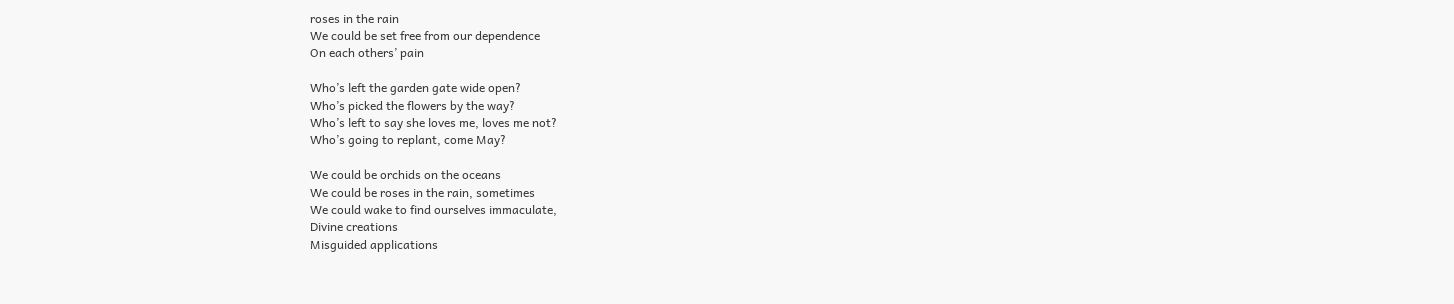roses in the rain
We could be set free from our dependence
On each others’ pain

Who’s left the garden gate wide open?
Who’s picked the flowers by the way?
Who’s left to say she loves me, loves me not?
Who’s going to replant, come May?

We could be orchids on the oceans
We could be roses in the rain, sometimes
We could wake to find ourselves immaculate,
Divine creations
Misguided applications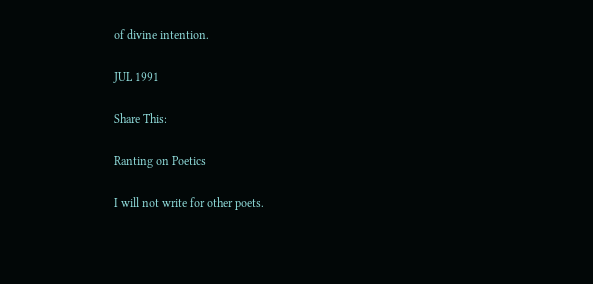of divine intention.

JUL 1991

Share This:

Ranting on Poetics

I will not write for other poets.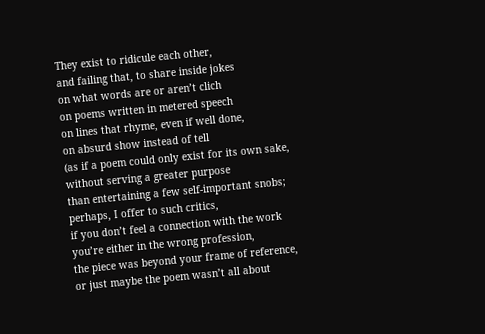They exist to ridicule each other,
and failing that, to share inside jokes
on what words are or aren’t clich
on poems written in metered speech
on lines that rhyme, even if well done,
on absurd show instead of tell
(as if a poem could only exist for its own sake,
without serving a greater purpose
than entertaining a few self-important snobs;
perhaps, I offer to such critics,
if you don’t feel a connection with the work
you’re either in the wrong profession,
the piece was beyond your frame of reference,
or just maybe the poem wasn’t all about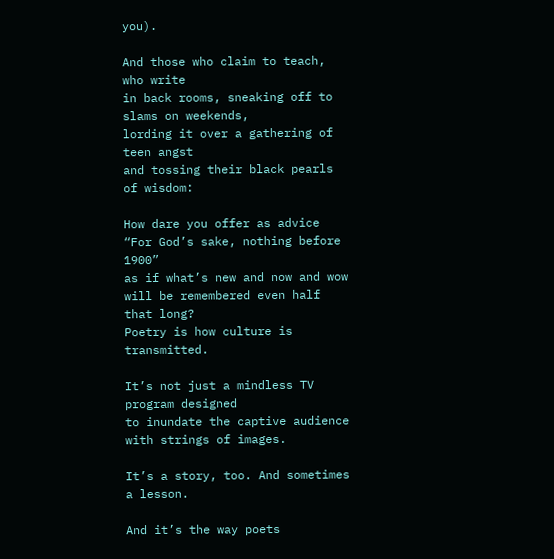you).

And those who claim to teach, who write
in back rooms, sneaking off to slams on weekends,
lording it over a gathering of teen angst
and tossing their black pearls of wisdom:

How dare you offer as advice
“For God’s sake, nothing before 1900”
as if what’s new and now and wow
will be remembered even half that long?
Poetry is how culture is transmitted.

It’s not just a mindless TV program designed
to inundate the captive audience
with strings of images.

It’s a story, too. And sometimes a lesson.

And it’s the way poets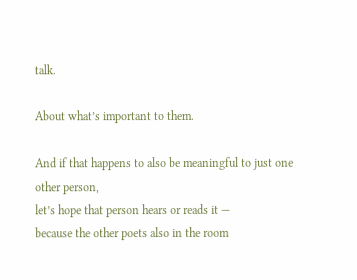talk.

About what’s important to them.

And if that happens to also be meaningful to just one other person,
let’s hope that person hears or reads it —
because the other poets also in the room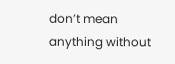don’t mean anything without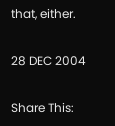that, either.

28 DEC 2004

Share This: